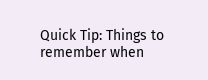Quick Tip: Things to remember when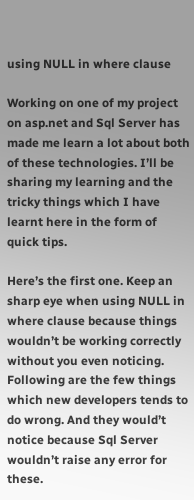using NULL in where clause

Working on one of my project on asp.net and Sql Server has made me learn a lot about both of these technologies. I’ll be sharing my learning and the tricky things which I have learnt here in the form of quick tips.

Here’s the first one. Keep an sharp eye when using NULL in where clause because things wouldn’t be working correctly without you even noticing. Following are the few things which new developers tends to do wrong. And they would’t notice because Sql Server wouldn’t raise any error for these.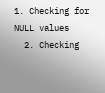1. Checking for NULL values
  2. Checking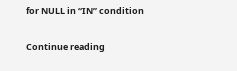for NULL in “IN” condition

Continue reading